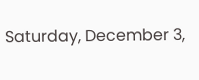Saturday, December 3,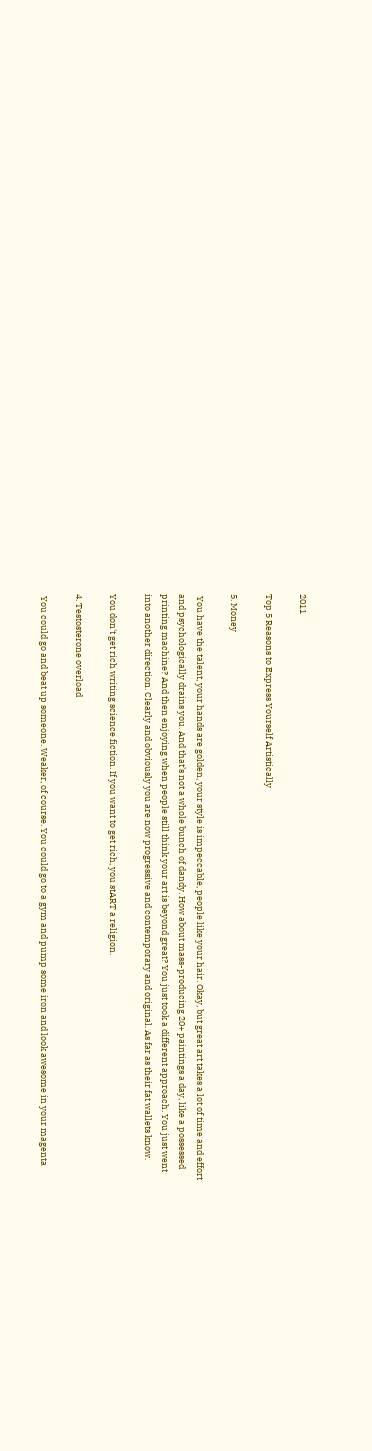2011

Top 5 Reasons to Express Yourself Artistically

5. Money

 You have the talent, your hands are golden, your style is impeccable, people like your hair. Okay, but great art takes a lot of time and effort and psychologically drains you. And that’s not a whole bunch of dandy. How about mass-producing 20+ paintings a day, like a possessed printing machine? And then enjoying when people still think your art is beyond great? You just took a different approach. You just went into another direction. Clearly and obviously you are now progressive and contemporary and original. As far as their fat wallets know.

You don't get rich writing science fiction. If you want to get rich, you stART a religion.

4. Testosterone overload

 You could go and beat up someone. Weaker, of course. You could go to a gym and pump some iron and look awesome in your magenta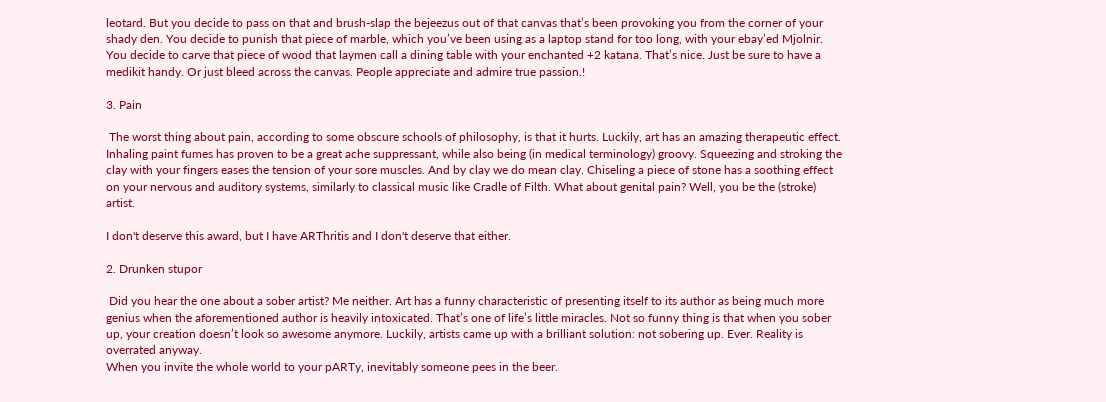leotard. But you decide to pass on that and brush-slap the bejeezus out of that canvas that’s been provoking you from the corner of your shady den. You decide to punish that piece of marble, which you’ve been using as a laptop stand for too long, with your ebay’ed Mjolnir. You decide to carve that piece of wood that laymen call a dining table with your enchanted +2 katana. That’s nice. Just be sure to have a medikit handy. Or just bleed across the canvas. People appreciate and admire true passion.!

3. Pain

 The worst thing about pain, according to some obscure schools of philosophy, is that it hurts. Luckily, art has an amazing therapeutic effect. Inhaling paint fumes has proven to be a great ache suppressant, while also being (in medical terminology) groovy. Squeezing and stroking the clay with your fingers eases the tension of your sore muscles. And by clay we do mean clay. Chiseling a piece of stone has a soothing effect on your nervous and auditory systems, similarly to classical music like Cradle of Filth. What about genital pain? Well, you be the (stroke) artist.

I don't deserve this award, but I have ARThritis and I don't deserve that either.

2. Drunken stupor

 Did you hear the one about a sober artist? Me neither. Art has a funny characteristic of presenting itself to its author as being much more genius when the aforementioned author is heavily intoxicated. That’s one of life’s little miracles. Not so funny thing is that when you sober up, your creation doesn’t look so awesome anymore. Luckily, artists came up with a brilliant solution: not sobering up. Ever. Reality is overrated anyway.
When you invite the whole world to your pARTy, inevitably someone pees in the beer.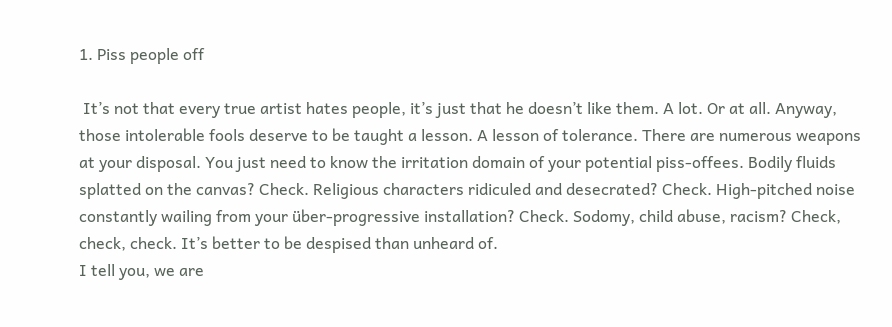1. Piss people off

 It’s not that every true artist hates people, it’s just that he doesn’t like them. A lot. Or at all. Anyway, those intolerable fools deserve to be taught a lesson. A lesson of tolerance. There are numerous weapons at your disposal. You just need to know the irritation domain of your potential piss-offees. Bodily fluids splatted on the canvas? Check. Religious characters ridiculed and desecrated? Check. High-pitched noise constantly wailing from your über-progressive installation? Check. Sodomy, child abuse, racism? Check, check, check. It’s better to be despised than unheard of.
I tell you, we are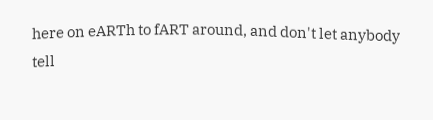here on eARTh to fART around, and don't let anybody tell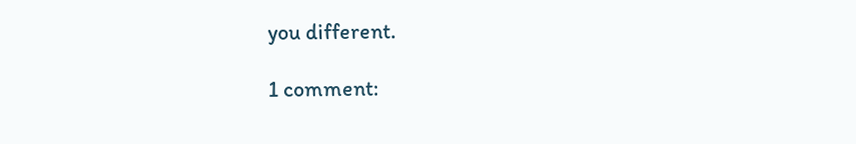you different.

1 comment: